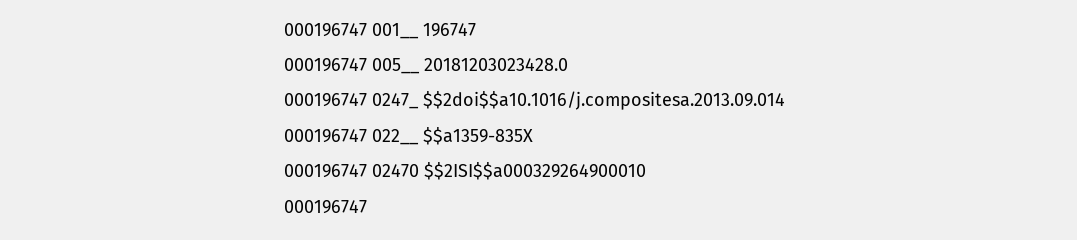000196747 001__ 196747
000196747 005__ 20181203023428.0
000196747 0247_ $$2doi$$a10.1016/j.compositesa.2013.09.014
000196747 022__ $$a1359-835X
000196747 02470 $$2ISI$$a000329264900010
000196747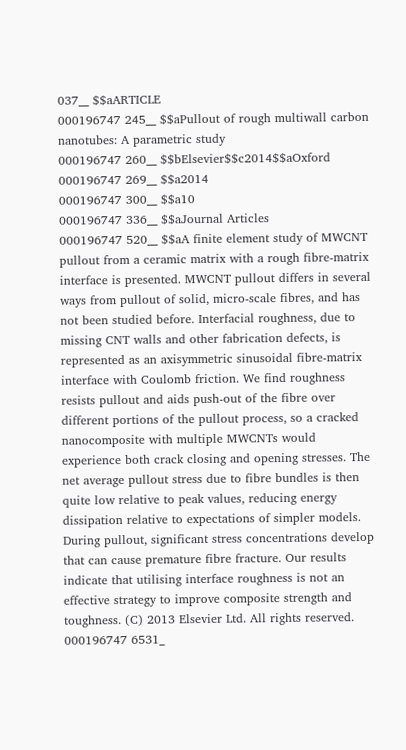037__ $$aARTICLE
000196747 245__ $$aPullout of rough multiwall carbon nanotubes: A parametric study
000196747 260__ $$bElsevier$$c2014$$aOxford
000196747 269__ $$a2014
000196747 300__ $$a10
000196747 336__ $$aJournal Articles
000196747 520__ $$aA finite element study of MWCNT pullout from a ceramic matrix with a rough fibre-matrix interface is presented. MWCNT pullout differs in several ways from pullout of solid, micro-scale fibres, and has not been studied before. Interfacial roughness, due to missing CNT walls and other fabrication defects, is represented as an axisymmetric sinusoidal fibre-matrix interface with Coulomb friction. We find roughness resists pullout and aids push-out of the fibre over different portions of the pullout process, so a cracked nanocomposite with multiple MWCNTs would experience both crack closing and opening stresses. The net average pullout stress due to fibre bundles is then quite low relative to peak values, reducing energy dissipation relative to expectations of simpler models. During pullout, significant stress concentrations develop that can cause premature fibre fracture. Our results indicate that utilising interface roughness is not an effective strategy to improve composite strength and toughness. (C) 2013 Elsevier Ltd. All rights reserved.
000196747 6531_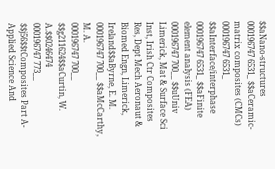$$aNano-structures
000196747 6531_ $$aCeramic-matrix composites (CMCs)
000196747 6531_ $$aInterface/interphase
000196747 6531_ $$aFinite element analysis (FEA)
000196747 700__ $$uUniv Limerick, Mat & Surface Sci Inst, Irish Ctr Composites Res, Dept Mech Aeronaut & Biomed Engn, Limerick, Ireland$$aByrne, E. M.
000196747 700__ $$aMcCarthy, M. A.
000196747 700__ $$g211624$$aCurtin, W. A.$$0246474
000196747 773__ $$j56$$tComposites Part A-Applied Science And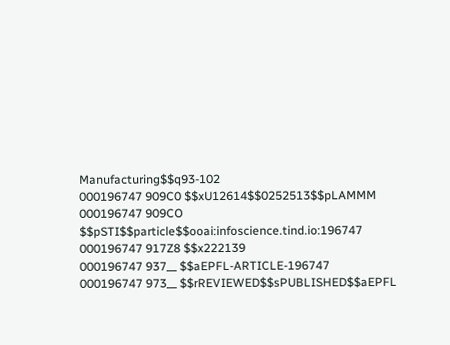Manufacturing$$q93-102
000196747 909C0 $$xU12614$$0252513$$pLAMMM
000196747 909CO $$pSTI$$particle$$ooai:infoscience.tind.io:196747
000196747 917Z8 $$x222139
000196747 937__ $$aEPFL-ARTICLE-196747
000196747 973__ $$rREVIEWED$$sPUBLISHED$$aEPFL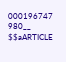000196747 980__ $$aARTICLE